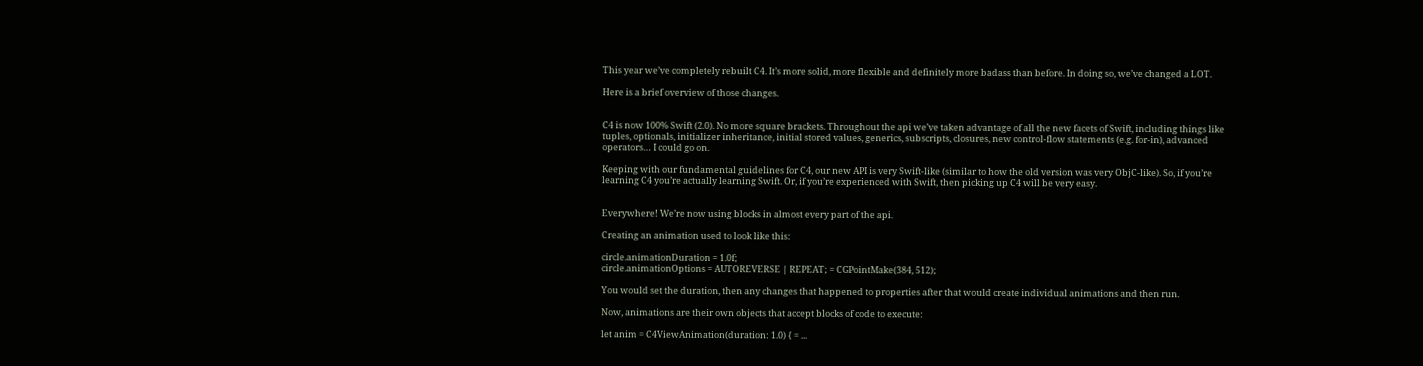This year we’ve completely rebuilt C4. It’s more solid, more flexible and definitely more badass than before. In doing so, we’ve changed a LOT.

Here is a brief overview of those changes.


C4 is now 100% Swift (2.0). No more square brackets. Throughout the api we’ve taken advantage of all the new facets of Swift, including things like tuples, optionals, initializer inheritance, initial stored values, generics, subscripts, closures, new control-flow statements (e.g. for-in), advanced operators… I could go on.

Keeping with our fundamental guidelines for C4, our new API is very Swift-like (similar to how the old version was very ObjC-like). So, if you’re learning C4 you’re actually learning Swift. Or, if you’re experienced with Swift, then picking up C4 will be very easy.


Everywhere! We’re now using blocks in almost every part of the api.

Creating an animation used to look like this:

circle.animationDuration = 1.0f;
circle.animationOptions = AUTOREVERSE | REPEAT; = CGPointMake(384, 512);

You would set the duration, then any changes that happened to properties after that would create individual animations and then run.

Now, animations are their own objects that accept blocks of code to execute:

let anim = C4ViewAnimation(duration: 1.0) { = ...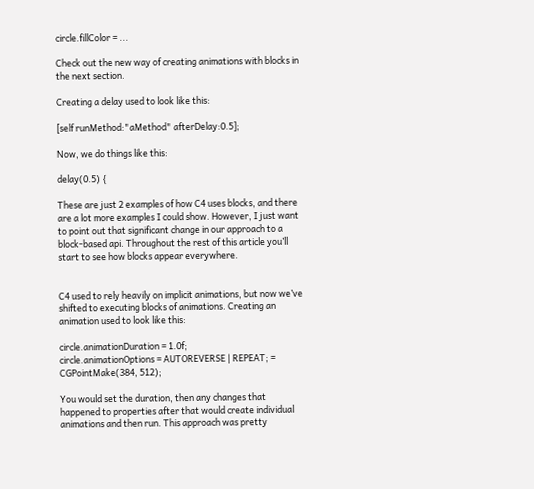circle.fillColor = ...

Check out the new way of creating animations with blocks in the next section.

Creating a delay used to look like this:

[self runMethod:"aMethod" afterDelay:0.5];

Now, we do things like this:

delay(0.5) {

These are just 2 examples of how C4 uses blocks, and there are a lot more examples I could show. However, I just want to point out that significant change in our approach to a block-based api. Throughout the rest of this article you’ll start to see how blocks appear everywhere.


C4 used to rely heavily on implicit animations, but now we’ve shifted to executing blocks of animations. Creating an animation used to look like this:

circle.animationDuration = 1.0f;
circle.animationOptions = AUTOREVERSE | REPEAT; = CGPointMake(384, 512);

You would set the duration, then any changes that happened to properties after that would create individual animations and then run. This approach was pretty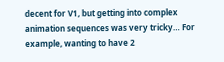decent for V1, but getting into complex animation sequences was very tricky… For example, wanting to have 2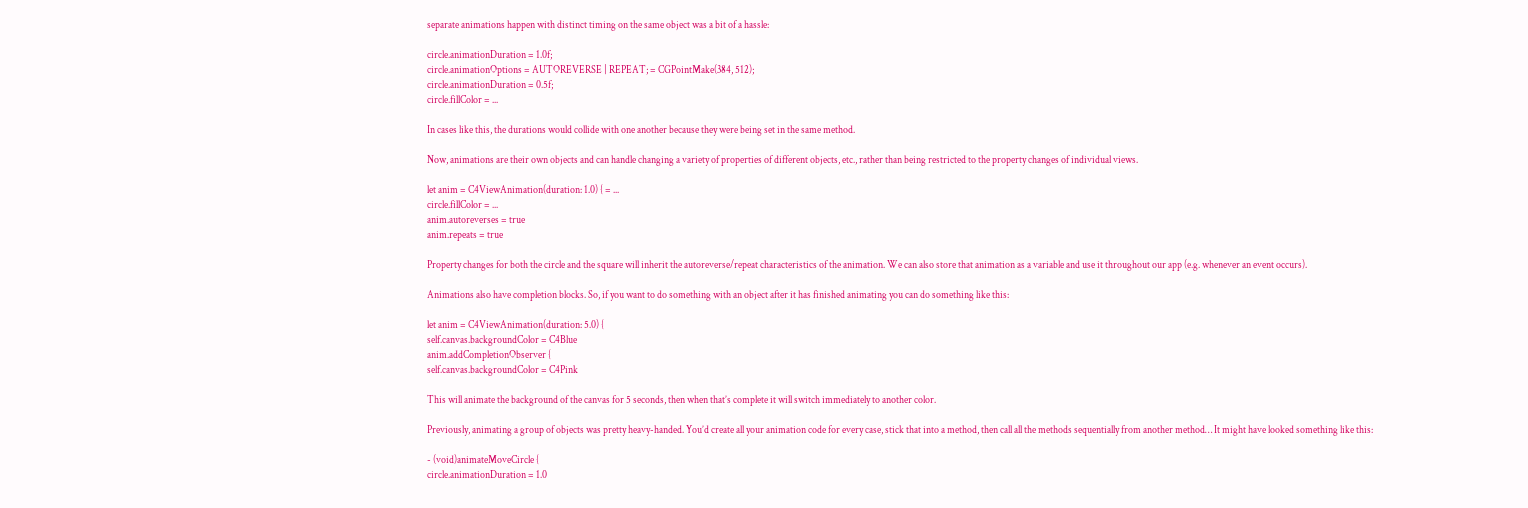separate animations happen with distinct timing on the same object was a bit of a hassle:

circle.animationDuration = 1.0f;
circle.animationOptions = AUTOREVERSE | REPEAT; = CGPointMake(384, 512);
circle.animationDuration = 0.5f;
circle.fillColor = ...

In cases like this, the durations would collide with one another because they were being set in the same method.

Now, animations are their own objects and can handle changing a variety of properties of different objects, etc., rather than being restricted to the property changes of individual views.

let anim = C4ViewAnimation(duration: 1.0) { = ...
circle.fillColor = ...
anim.autoreverses = true
anim.repeats = true

Property changes for both the circle and the square will inherit the autoreverse/repeat characteristics of the animation. We can also store that animation as a variable and use it throughout our app (e.g. whenever an event occurs).

Animations also have completion blocks. So, if you want to do something with an object after it has finished animating you can do something like this:

let anim = C4ViewAnimation(duration: 5.0) {
self.canvas.backgroundColor = C4Blue
anim.addCompletionObserver {
self.canvas.backgroundColor = C4Pink

This will animate the background of the canvas for 5 seconds, then when that’s complete it will switch immediately to another color.

Previously, animating a group of objects was pretty heavy-handed. You’d create all your animation code for every case, stick that into a method, then call all the methods sequentially from another method… It might have looked something like this:

- (void)animateMoveCircle {
circle.animationDuration = 1.0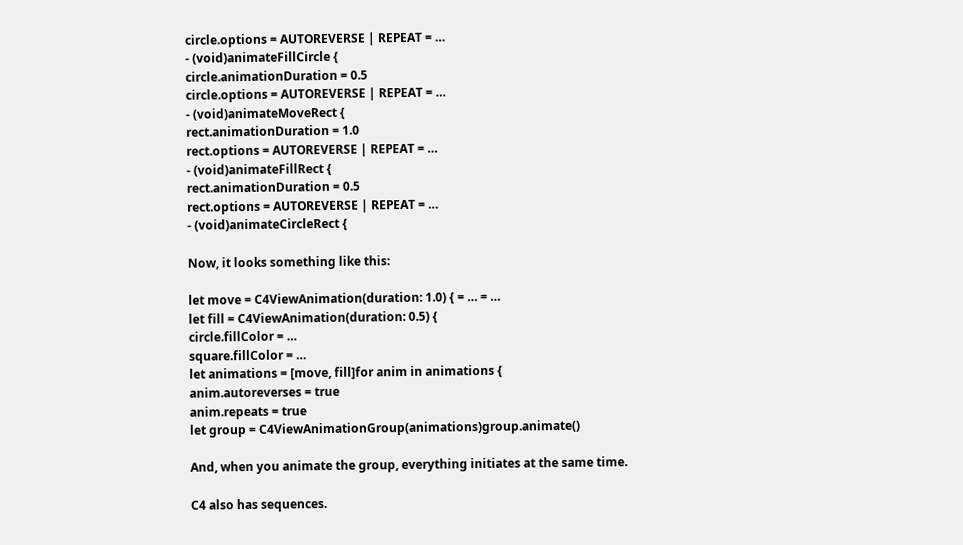circle.options = AUTOREVERSE | REPEAT = …
- (void)animateFillCircle {
circle.animationDuration = 0.5
circle.options = AUTOREVERSE | REPEAT = …
- (void)animateMoveRect {
rect.animationDuration = 1.0
rect.options = AUTOREVERSE | REPEAT = …
- (void)animateFillRect {
rect.animationDuration = 0.5
rect.options = AUTOREVERSE | REPEAT = …
- (void)animateCircleRect {

Now, it looks something like this:

let move = C4ViewAnimation(duration: 1.0) { = … = …
let fill = C4ViewAnimation(duration: 0.5) {
circle.fillColor = …
square.fillColor = …
let animations = [move, fill]for anim in animations {
anim.autoreverses = true
anim.repeats = true
let group = C4ViewAnimationGroup(animations)group.animate()

And, when you animate the group, everything initiates at the same time.

C4 also has sequences.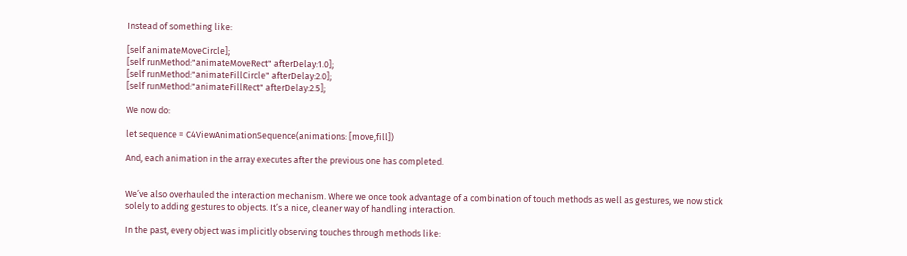Instead of something like:

[self animateMoveCircle];
[self runMethod:"animateMoveRect" afterDelay:1.0];
[self runMethod:"animateFillCircle" afterDelay:2.0];
[self runMethod:"animateFillRect" afterDelay:2.5];

We now do:

let sequence = C4ViewAnimationSequence(animations: [move,fill])

And, each animation in the array executes after the previous one has completed.


We’ve also overhauled the interaction mechanism. Where we once took advantage of a combination of touch methods as well as gestures, we now stick solely to adding gestures to objects. It’s a nice, cleaner way of handling interaction.

In the past, every object was implicitly observing touches through methods like: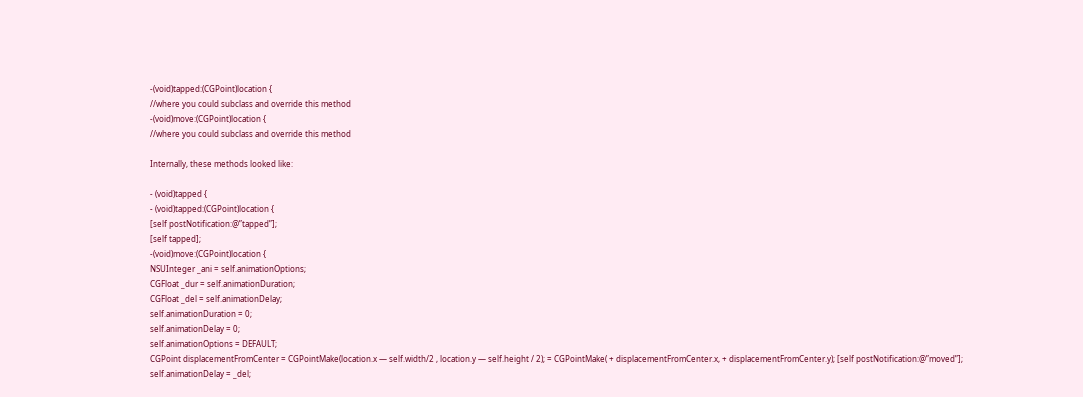-(void)tapped:(CGPoint)location {
//where you could subclass and override this method
-(void)move:(CGPoint)location {
//where you could subclass and override this method

Internally, these methods looked like:

- (void)tapped {
- (void)tapped:(CGPoint)location {
[self postNotification:@”tapped”];
[self tapped];
-(void)move:(CGPoint)location {
NSUInteger _ani = self.animationOptions;
CGFloat _dur = self.animationDuration;
CGFloat _del = self.animationDelay;
self.animationDuration = 0;
self.animationDelay = 0;
self.animationOptions = DEFAULT;
CGPoint displacementFromCenter = CGPointMake(location.x — self.width/2 , location.y — self.height / 2); = CGPointMake( + displacementFromCenter.x, + displacementFromCenter.y); [self postNotification:@”moved”];
self.animationDelay = _del;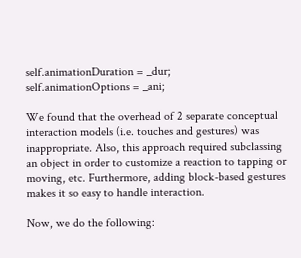self.animationDuration = _dur;
self.animationOptions = _ani;

We found that the overhead of 2 separate conceptual interaction models (i.e. touches and gestures) was inappropriate. Also, this approach required subclassing an object in order to customize a reaction to tapping or moving, etc. Furthermore, adding block-based gestures makes it so easy to handle interaction.

Now, we do the following: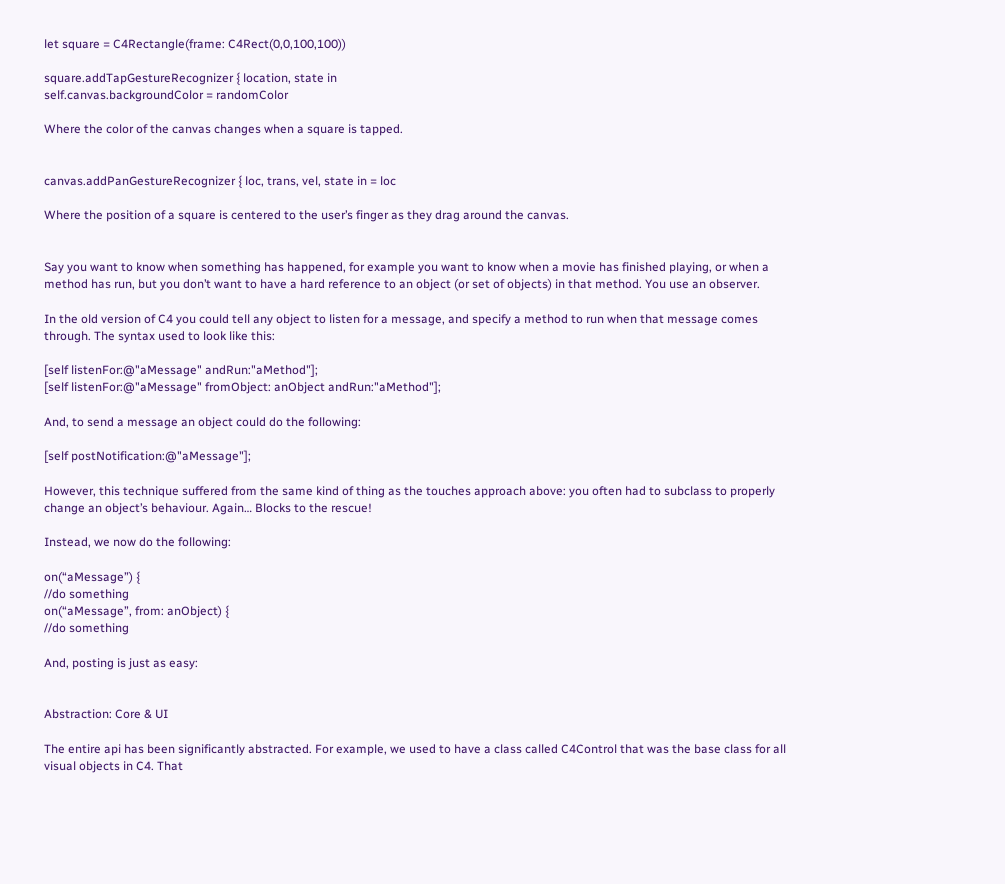let square = C4Rectangle(frame: C4Rect(0,0,100,100))

square.addTapGestureRecognizer { location, state in
self.canvas.backgroundColor = randomColor

Where the color of the canvas changes when a square is tapped.


canvas.addPanGestureRecognizer { loc, trans, vel, state in = loc

Where the position of a square is centered to the user’s finger as they drag around the canvas.


Say you want to know when something has happened, for example you want to know when a movie has finished playing, or when a method has run, but you don’t want to have a hard reference to an object (or set of objects) in that method. You use an observer.

In the old version of C4 you could tell any object to listen for a message, and specify a method to run when that message comes through. The syntax used to look like this:

[self listenFor:@"aMessage" andRun:"aMethod"];
[self listenFor:@"aMessage" fromObject: anObject andRun:"aMethod"];

And, to send a message an object could do the following:

[self postNotification:@"aMessage"];

However, this technique suffered from the same kind of thing as the touches approach above: you often had to subclass to properly change an object’s behaviour. Again… Blocks to the rescue!

Instead, we now do the following:

on(“aMessage”) {
//do something
on(“aMessage”, from: anObject) {
//do something

And, posting is just as easy:


Abstraction: Core & UI

The entire api has been significantly abstracted. For example, we used to have a class called C4Control that was the base class for all visual objects in C4. That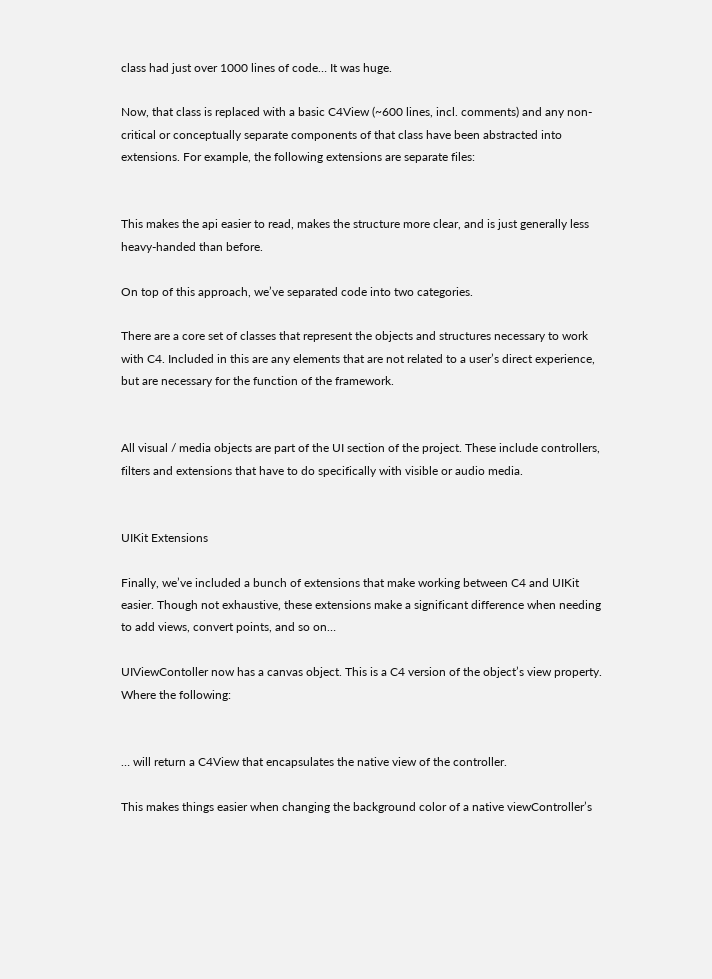class had just over 1000 lines of code… It was huge.

Now, that class is replaced with a basic C4View (~600 lines, incl. comments) and any non-critical or conceptually separate components of that class have been abstracted into extensions. For example, the following extensions are separate files:


This makes the api easier to read, makes the structure more clear, and is just generally less heavy-handed than before.

On top of this approach, we’ve separated code into two categories.

There are a core set of classes that represent the objects and structures necessary to work with C4. Included in this are any elements that are not related to a user’s direct experience, but are necessary for the function of the framework.


All visual / media objects are part of the UI section of the project. These include controllers, filters and extensions that have to do specifically with visible or audio media.


UIKit Extensions

Finally, we’ve included a bunch of extensions that make working between C4 and UIKit easier. Though not exhaustive, these extensions make a significant difference when needing to add views, convert points, and so on…

UIViewContoller now has a canvas object. This is a C4 version of the object’s view property. Where the following:


… will return a C4View that encapsulates the native view of the controller.

This makes things easier when changing the background color of a native viewController’s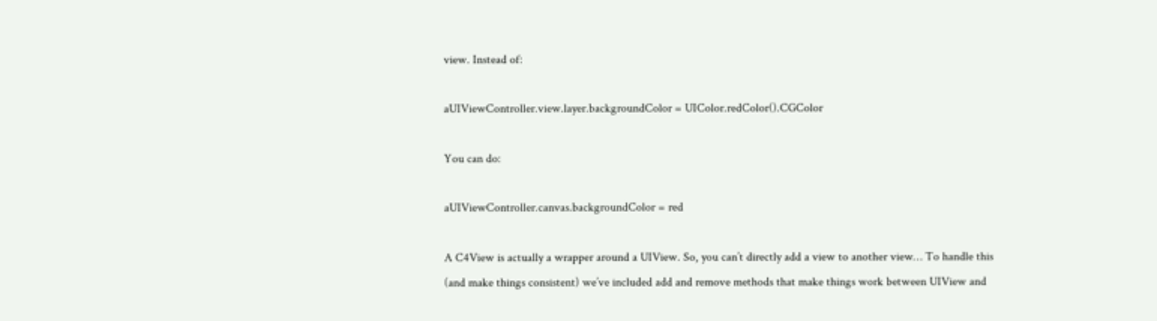view. Instead of:

aUIViewController.view.layer.backgroundColor = UIColor.redColor().CGColor

You can do:

aUIViewController.canvas.backgroundColor = red

A C4View is actually a wrapper around a UIView. So, you can’t directly add a view to another view… To handle this (and make things consistent) we’ve included add and remove methods that make things work between UIView and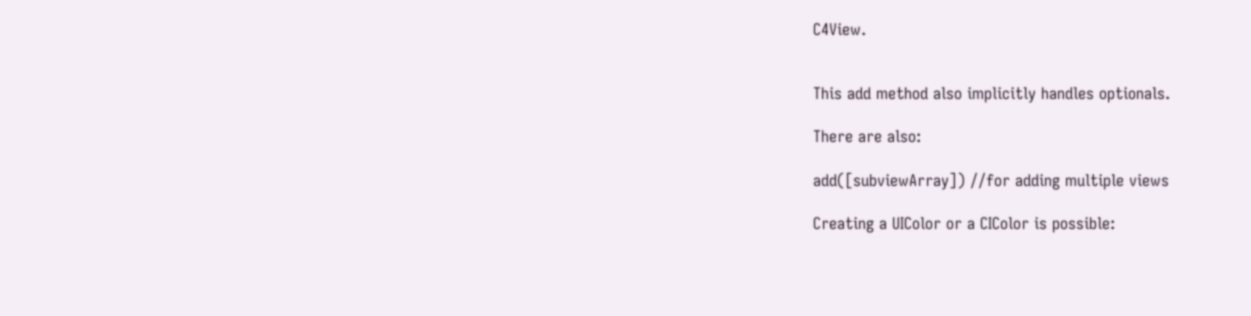C4View.


This add method also implicitly handles optionals.

There are also:

add([subviewArray]) //for adding multiple views

Creating a UIColor or a CIColor is possible: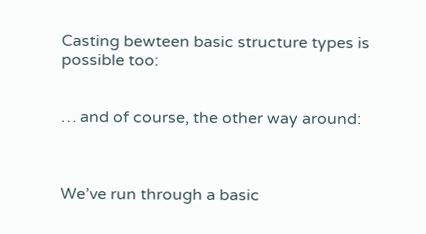Casting bewteen basic structure types is possible too:


… and of course, the other way around:



We’ve run through a basic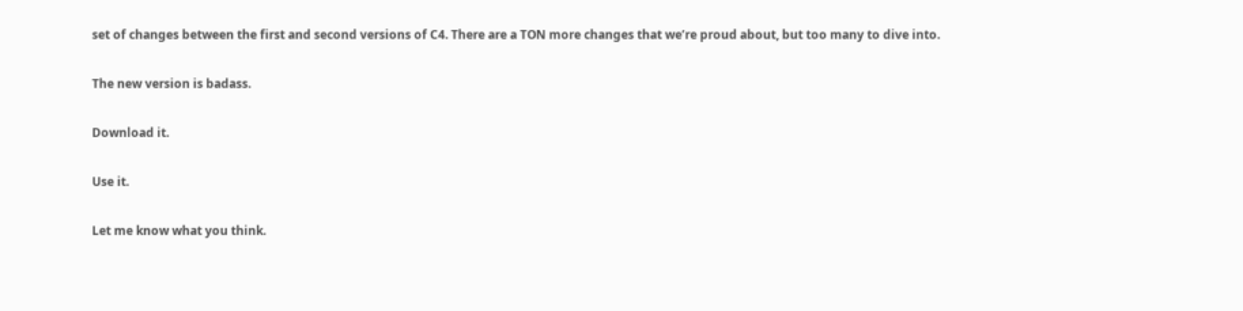set of changes between the first and second versions of C4. There are a TON more changes that we’re proud about, but too many to dive into.

The new version is badass.

Download it.

Use it.

Let me know what you think.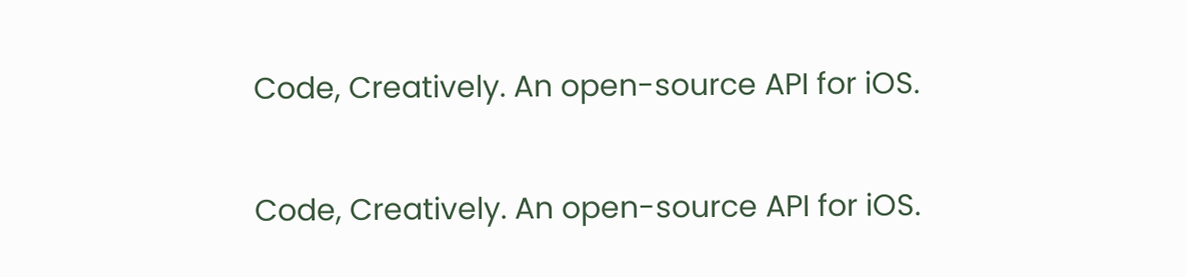Code, Creatively. An open-source API for iOS.

Code, Creatively. An open-source API for iOS.